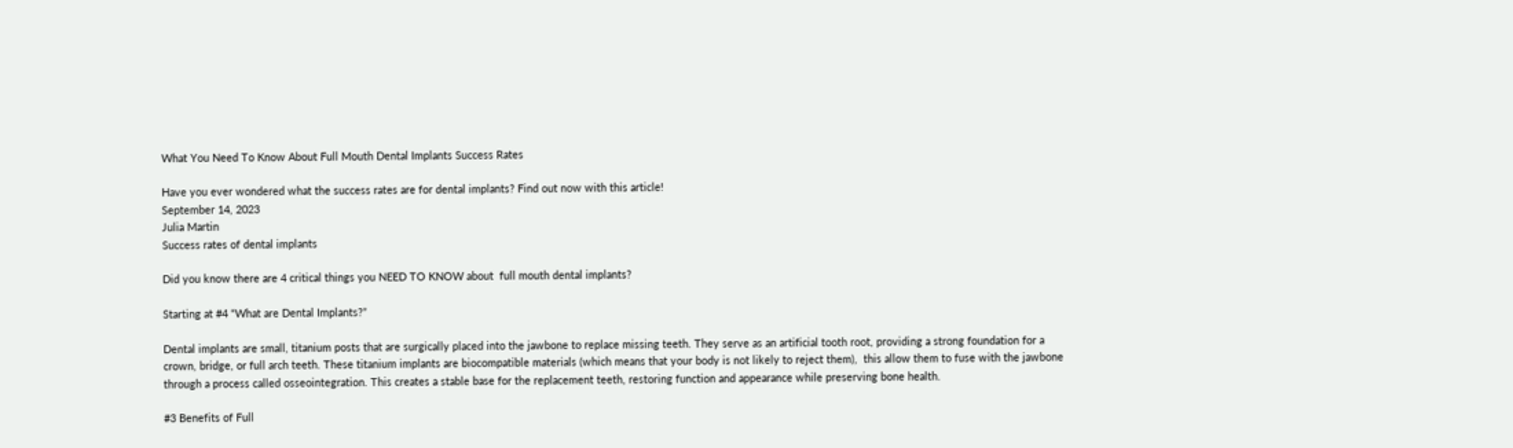What You Need To Know About Full Mouth Dental Implants Success Rates

Have you ever wondered what the success rates are for dental implants? Find out now with this article!
September 14, 2023
Julia Martin
Success rates of dental implants

Did you know there are 4 critical things you NEED TO KNOW about  full mouth dental implants?

Starting at #4 “What are Dental Implants?”

Dental implants are small, titanium posts that are surgically placed into the jawbone to replace missing teeth. They serve as an artificial tooth root, providing a strong foundation for a crown, bridge, or full arch teeth. These titanium implants are biocompatible materials (which means that your body is not likely to reject them),  this allow them to fuse with the jawbone through a process called osseointegration. This creates a stable base for the replacement teeth, restoring function and appearance while preserving bone health.

#3 Benefits of Full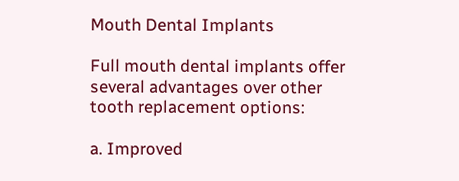Mouth Dental Implants

Full mouth dental implants offer several advantages over other tooth replacement options:

a. Improved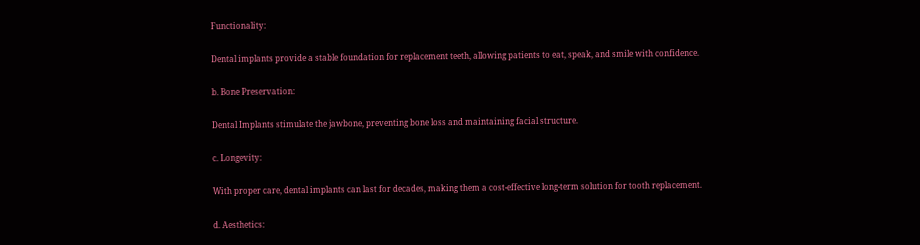Functionality:

Dental implants provide a stable foundation for replacement teeth, allowing patients to eat, speak, and smile with confidence.

b. Bone Preservation:

Dental Implants stimulate the jawbone, preventing bone loss and maintaining facial structure.

c. Longevity:

With proper care, dental implants can last for decades, making them a cost-effective long-term solution for tooth replacement.

d. Aesthetics: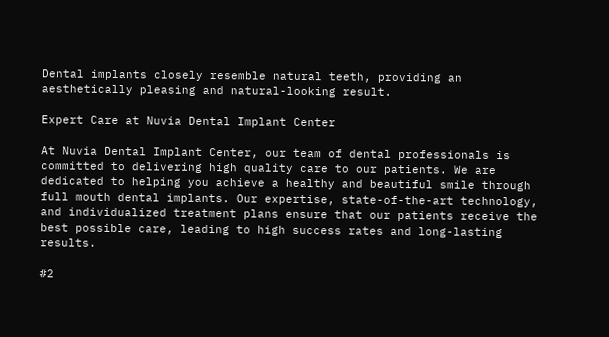Dental implants closely resemble natural teeth, providing an aesthetically pleasing and natural-looking result.

Expert Care at Nuvia Dental Implant Center

At Nuvia Dental Implant Center, our team of dental professionals is committed to delivering high quality care to our patients. We are dedicated to helping you achieve a healthy and beautiful smile through full mouth dental implants. Our expertise, state-of-the-art technology, and individualized treatment plans ensure that our patients receive the best possible care, leading to high success rates and long-lasting results.

#2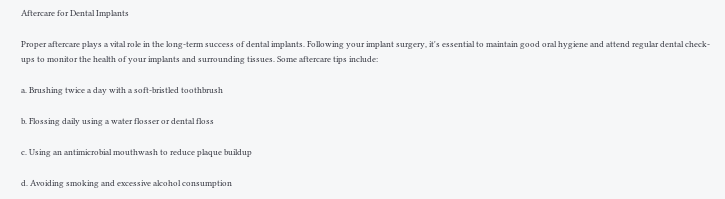Aftercare for Dental Implants

Proper aftercare plays a vital role in the long-term success of dental implants. Following your implant surgery, it's essential to maintain good oral hygiene and attend regular dental check-ups to monitor the health of your implants and surrounding tissues. Some aftercare tips include:

a. Brushing twice a day with a soft-bristled toothbrush

b. Flossing daily using a water flosser or dental floss

c. Using an antimicrobial mouthwash to reduce plaque buildup

d. Avoiding smoking and excessive alcohol consumption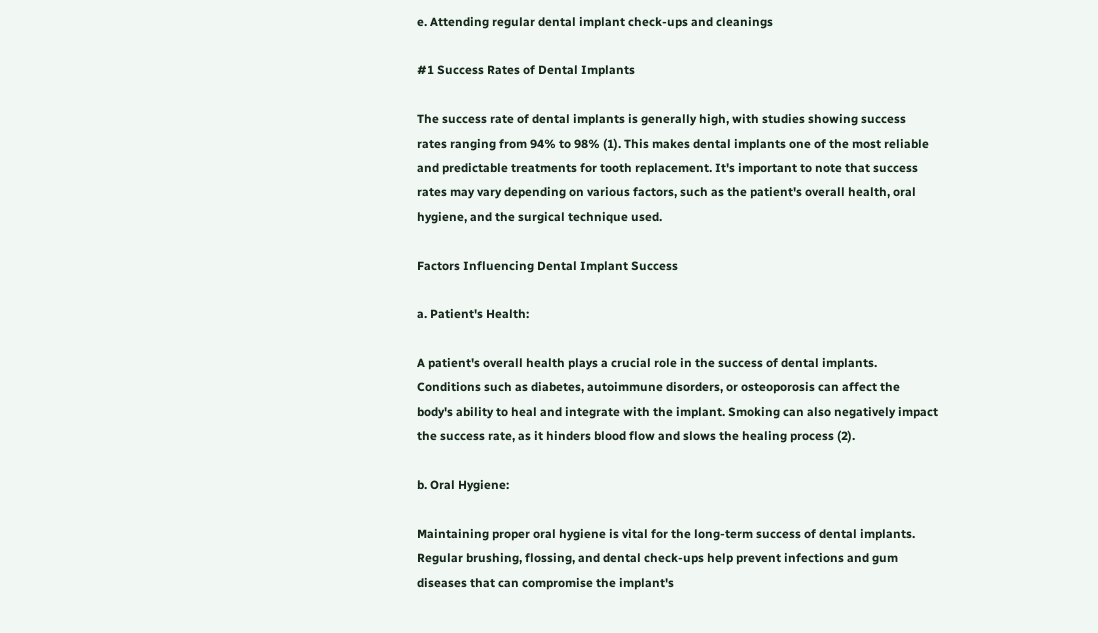e. Attending regular dental implant check-ups and cleanings

#1 Success Rates of Dental Implants

The success rate of dental implants is generally high, with studies showing success rates ranging from 94% to 98% (1). This makes dental implants one of the most reliable and predictable treatments for tooth replacement. It's important to note that success rates may vary depending on various factors, such as the patient's overall health, oral hygiene, and the surgical technique used.

Factors Influencing Dental Implant Success

a. Patient's Health:

A patient's overall health plays a crucial role in the success of dental implants. Conditions such as diabetes, autoimmune disorders, or osteoporosis can affect the body's ability to heal and integrate with the implant. Smoking can also negatively impact the success rate, as it hinders blood flow and slows the healing process (2).

b. Oral Hygiene:

Maintaining proper oral hygiene is vital for the long-term success of dental implants. Regular brushing, flossing, and dental check-ups help prevent infections and gum diseases that can compromise the implant's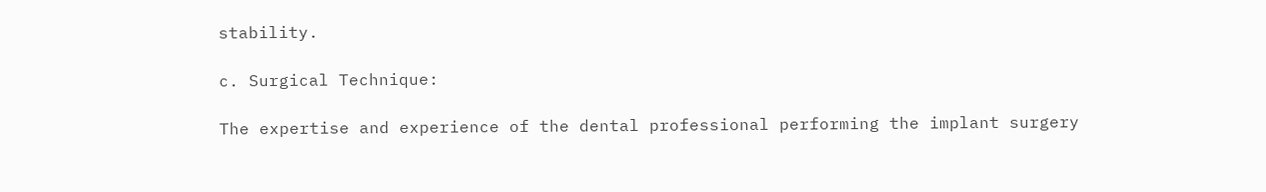stability.

c. Surgical Technique:

The expertise and experience of the dental professional performing the implant surgery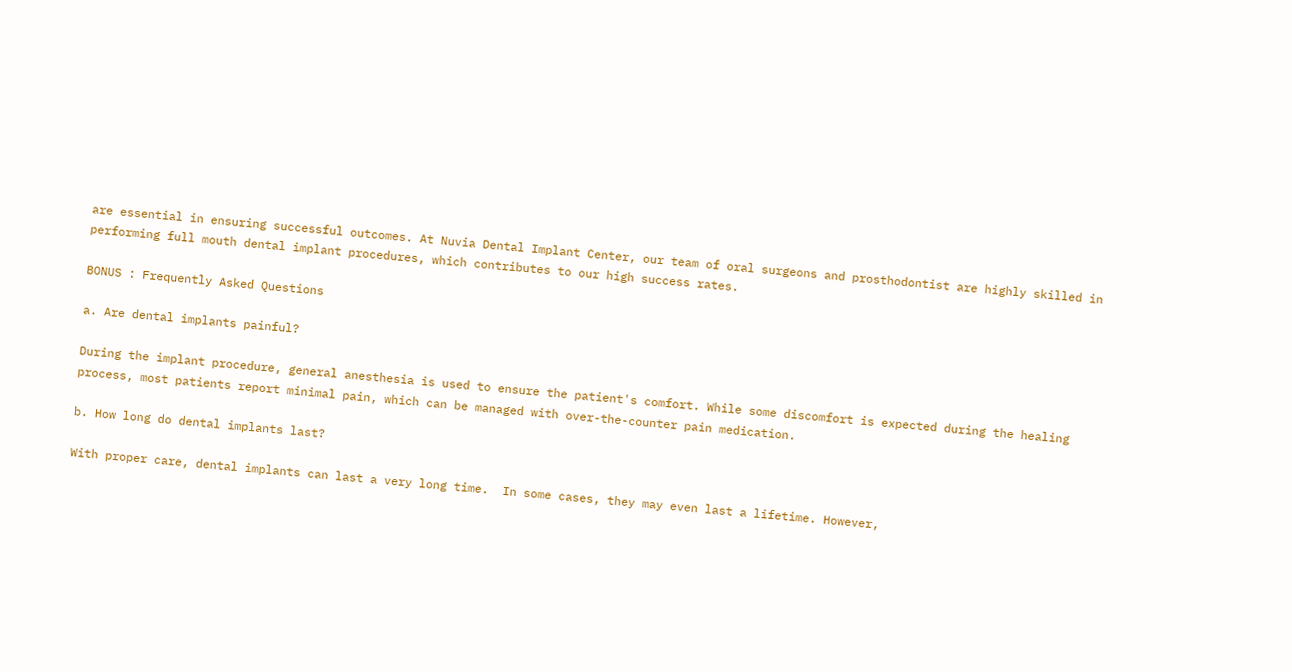are essential in ensuring successful outcomes. At Nuvia Dental Implant Center, our team of oral surgeons and prosthodontist are highly skilled in performing full mouth dental implant procedures, which contributes to our high success rates.

BONUS : Frequently Asked Questions

a. Are dental implants painful?

During the implant procedure, general anesthesia is used to ensure the patient's comfort. While some discomfort is expected during the healing process, most patients report minimal pain, which can be managed with over-the-counter pain medication.

b. How long do dental implants last?

With proper care, dental implants can last a very long time.  In some cases, they may even last a lifetime. However,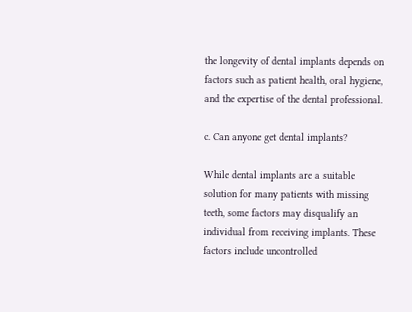the longevity of dental implants depends on factors such as patient health, oral hygiene, and the expertise of the dental professional.

c. Can anyone get dental implants?

While dental implants are a suitable solution for many patients with missing teeth, some factors may disqualify an individual from receiving implants. These factors include uncontrolled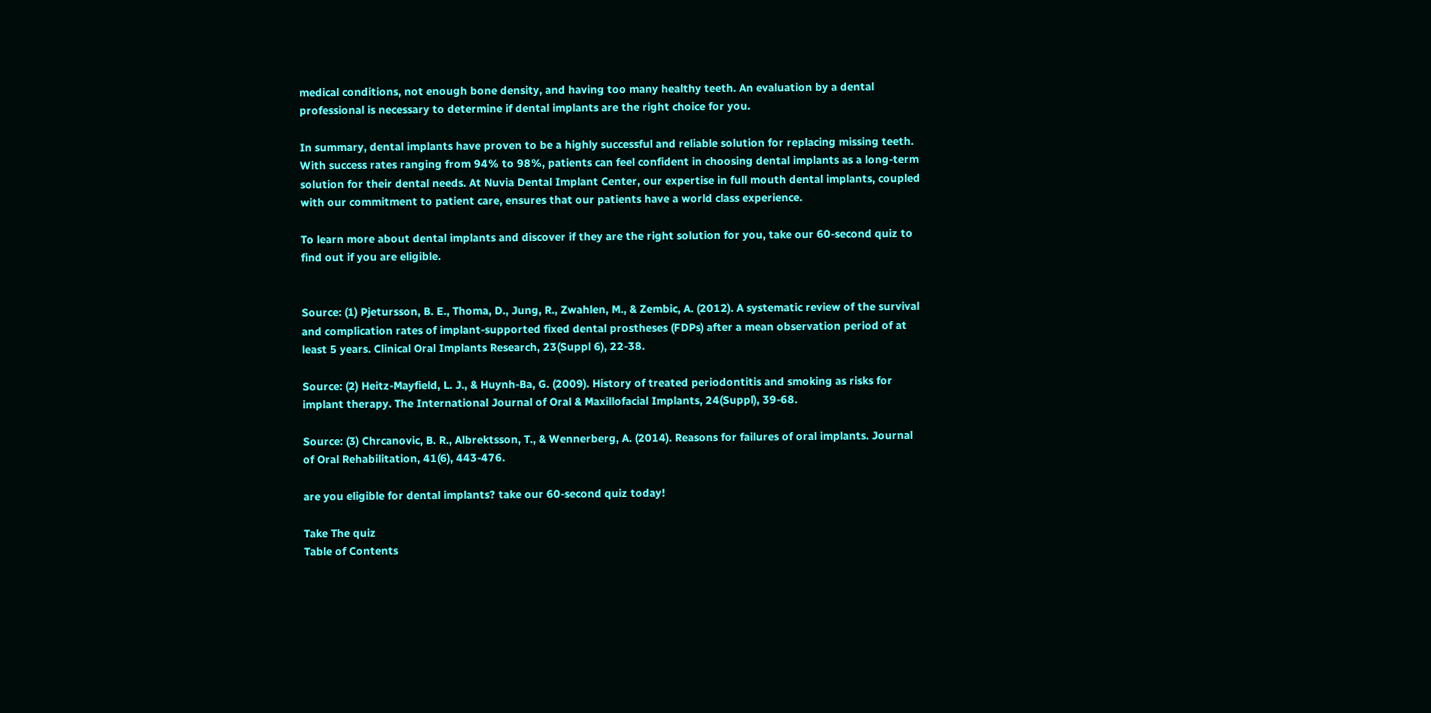medical conditions, not enough bone density, and having too many healthy teeth. An evaluation by a dental professional is necessary to determine if dental implants are the right choice for you.

In summary, dental implants have proven to be a highly successful and reliable solution for replacing missing teeth. With success rates ranging from 94% to 98%, patients can feel confident in choosing dental implants as a long-term solution for their dental needs. At Nuvia Dental Implant Center, our expertise in full mouth dental implants, coupled with our commitment to patient care, ensures that our patients have a world class experience.

To learn more about dental implants and discover if they are the right solution for you, take our 60-second quiz to find out if you are eligible.


Source: (1) Pjetursson, B. E., Thoma, D., Jung, R., Zwahlen, M., & Zembic, A. (2012). A systematic review of the survival and complication rates of implant-supported fixed dental prostheses (FDPs) after a mean observation period of at least 5 years. Clinical Oral Implants Research, 23(Suppl 6), 22-38.

Source: (2) Heitz-Mayfield, L. J., & Huynh-Ba, G. (2009). History of treated periodontitis and smoking as risks for implant therapy. The International Journal of Oral & Maxillofacial Implants, 24(Suppl), 39-68.

Source: (3) Chrcanovic, B. R., Albrektsson, T., & Wennerberg, A. (2014). Reasons for failures of oral implants. Journal of Oral Rehabilitation, 41(6), 443-476.

are you eligible for dental implants? take our 60-second quiz today!

Take The quiz
Table of Contents